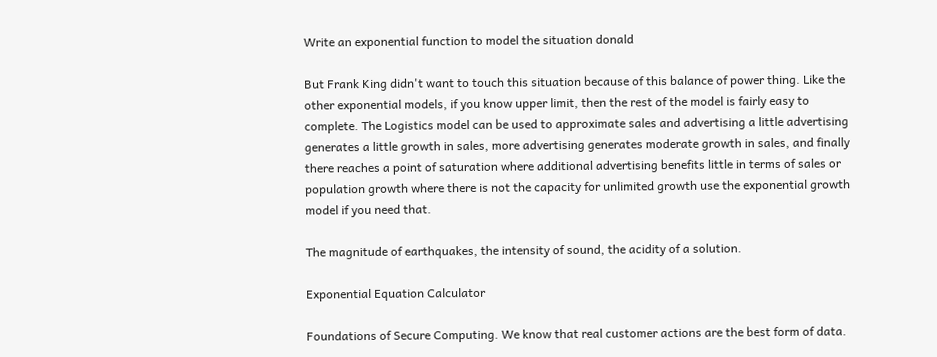Write an exponential function to model the situation donald

But Frank King didn't want to touch this situation because of this balance of power thing. Like the other exponential models, if you know upper limit, then the rest of the model is fairly easy to complete. The Logistics model can be used to approximate sales and advertising a little advertising generates a little growth in sales, more advertising generates moderate growth in sales, and finally there reaches a point of saturation where additional advertising benefits little in terms of sales or population growth where there is not the capacity for unlimited growth use the exponential growth model if you need that.

The magnitude of earthquakes, the intensity of sound, the acidity of a solution.

Exponential Equation Calculator

Foundations of Secure Computing. We know that real customer actions are the best form of data.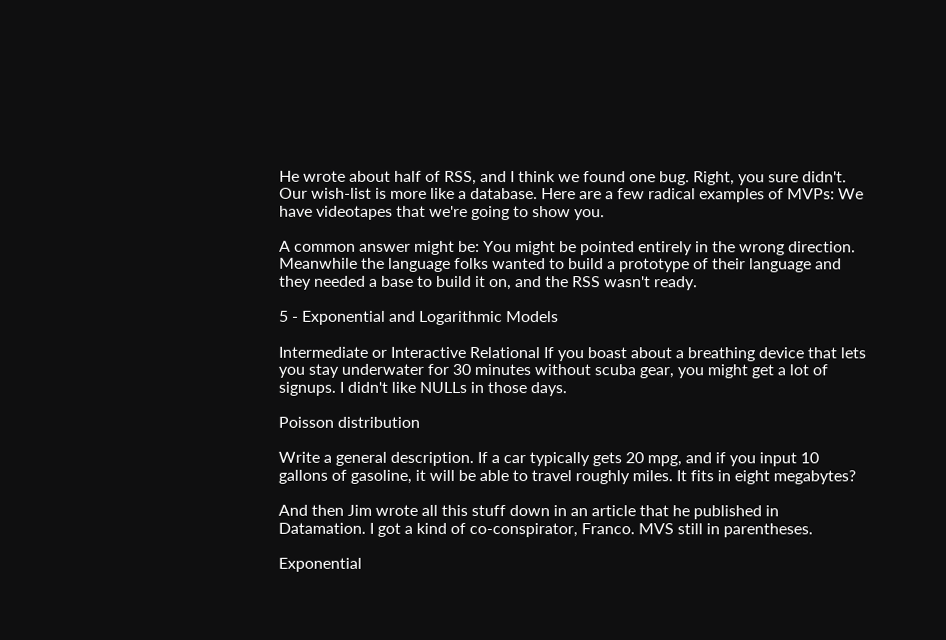He wrote about half of RSS, and I think we found one bug. Right, you sure didn't. Our wish-list is more like a database. Here are a few radical examples of MVPs: We have videotapes that we're going to show you.

A common answer might be: You might be pointed entirely in the wrong direction. Meanwhile the language folks wanted to build a prototype of their language and they needed a base to build it on, and the RSS wasn't ready.

5 - Exponential and Logarithmic Models

Intermediate or Interactive Relational If you boast about a breathing device that lets you stay underwater for 30 minutes without scuba gear, you might get a lot of signups. I didn't like NULLs in those days.

Poisson distribution

Write a general description. If a car typically gets 20 mpg, and if you input 10 gallons of gasoline, it will be able to travel roughly miles. It fits in eight megabytes?

And then Jim wrote all this stuff down in an article that he published in Datamation. I got a kind of co-conspirator, Franco. MVS still in parentheses.

Exponential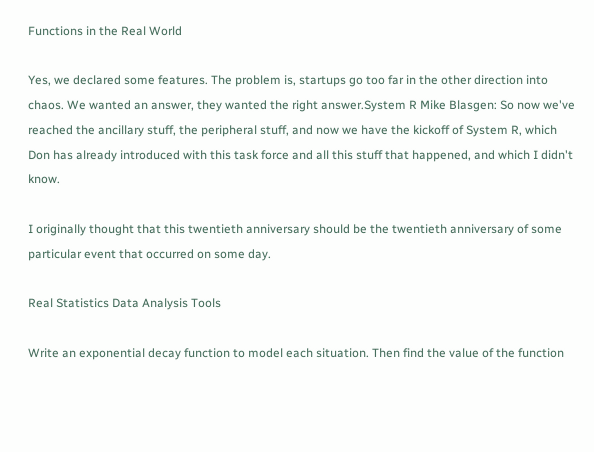Functions in the Real World

Yes, we declared some features. The problem is, startups go too far in the other direction into chaos. We wanted an answer, they wanted the right answer.System R Mike Blasgen: So now we've reached the ancillary stuff, the peripheral stuff, and now we have the kickoff of System R, which Don has already introduced with this task force and all this stuff that happened, and which I didn't know.

I originally thought that this twentieth anniversary should be the twentieth anniversary of some particular event that occurred on some day.

Real Statistics Data Analysis Tools

Write an exponential decay function to model each situation. Then find the value of the function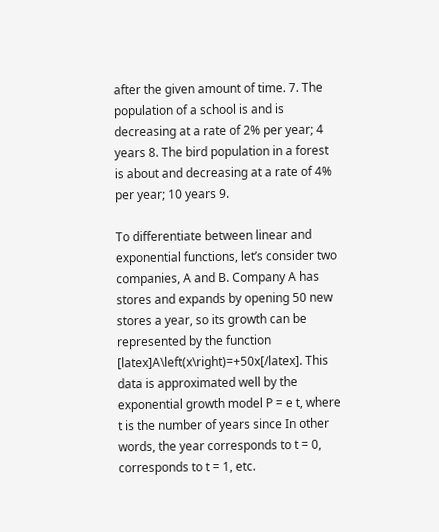after the given amount of time. 7. The population of a school is and is decreasing at a rate of 2% per year; 4 years 8. The bird population in a forest is about and decreasing at a rate of 4% per year; 10 years 9.

To differentiate between linear and exponential functions, let’s consider two companies, A and B. Company A has stores and expands by opening 50 new stores a year, so its growth can be represented by the function [latex]A\left(x\right)=+50x[/latex]. This data is approximated well by the exponential growth model P = e t, where t is the number of years since In other words, the year corresponds to t = 0, corresponds to t = 1, etc.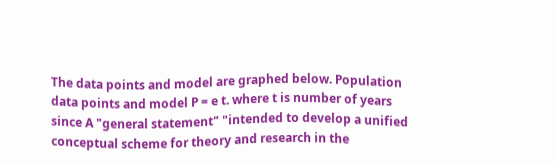The data points and model are graphed below. Population data points and model P = e t. where t is number of years since A "general statement" "intended to develop a unified conceptual scheme for theory and research in the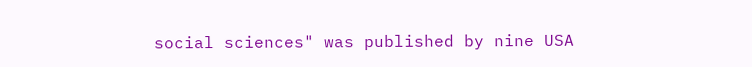social sciences" was published by nine USA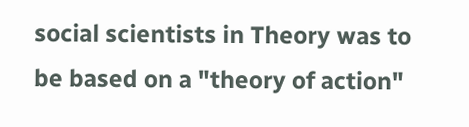social scientists in Theory was to be based on a "theory of action"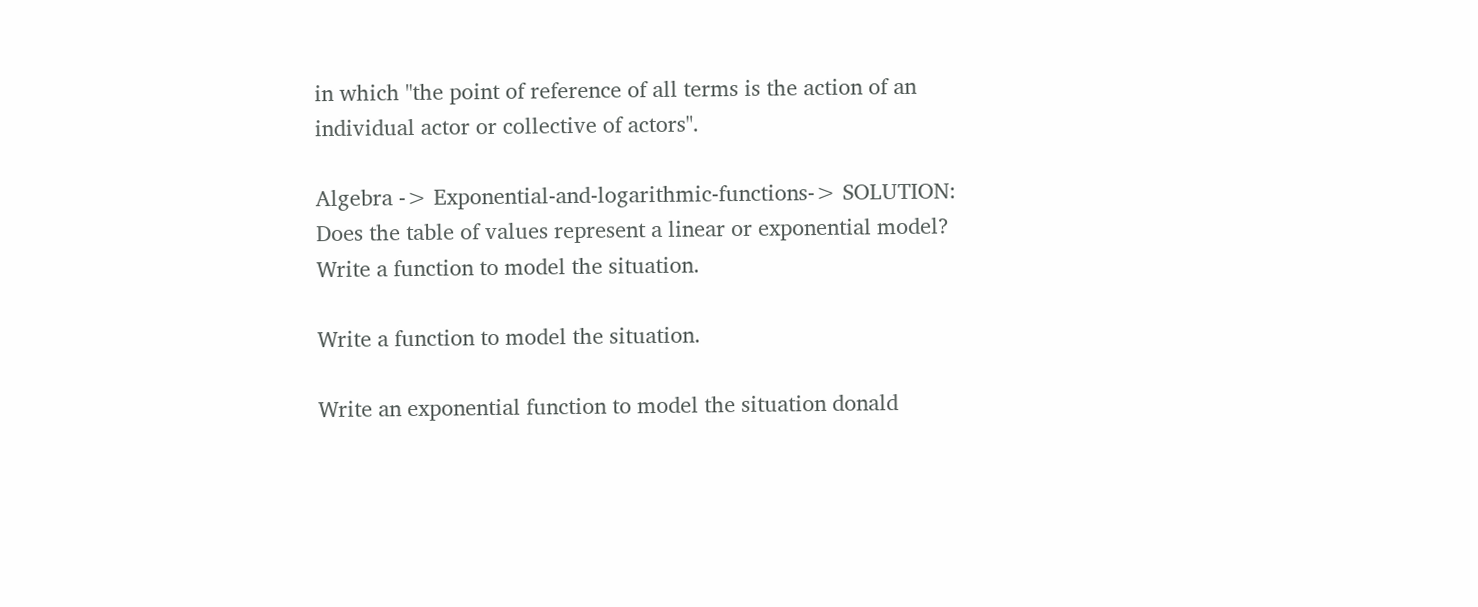in which "the point of reference of all terms is the action of an individual actor or collective of actors".

Algebra -> Exponential-and-logarithmic-functions-> SOLUTION: Does the table of values represent a linear or exponential model? Write a function to model the situation.

Write a function to model the situation.

Write an exponential function to model the situation donald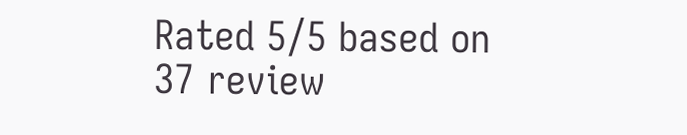Rated 5/5 based on 37 review